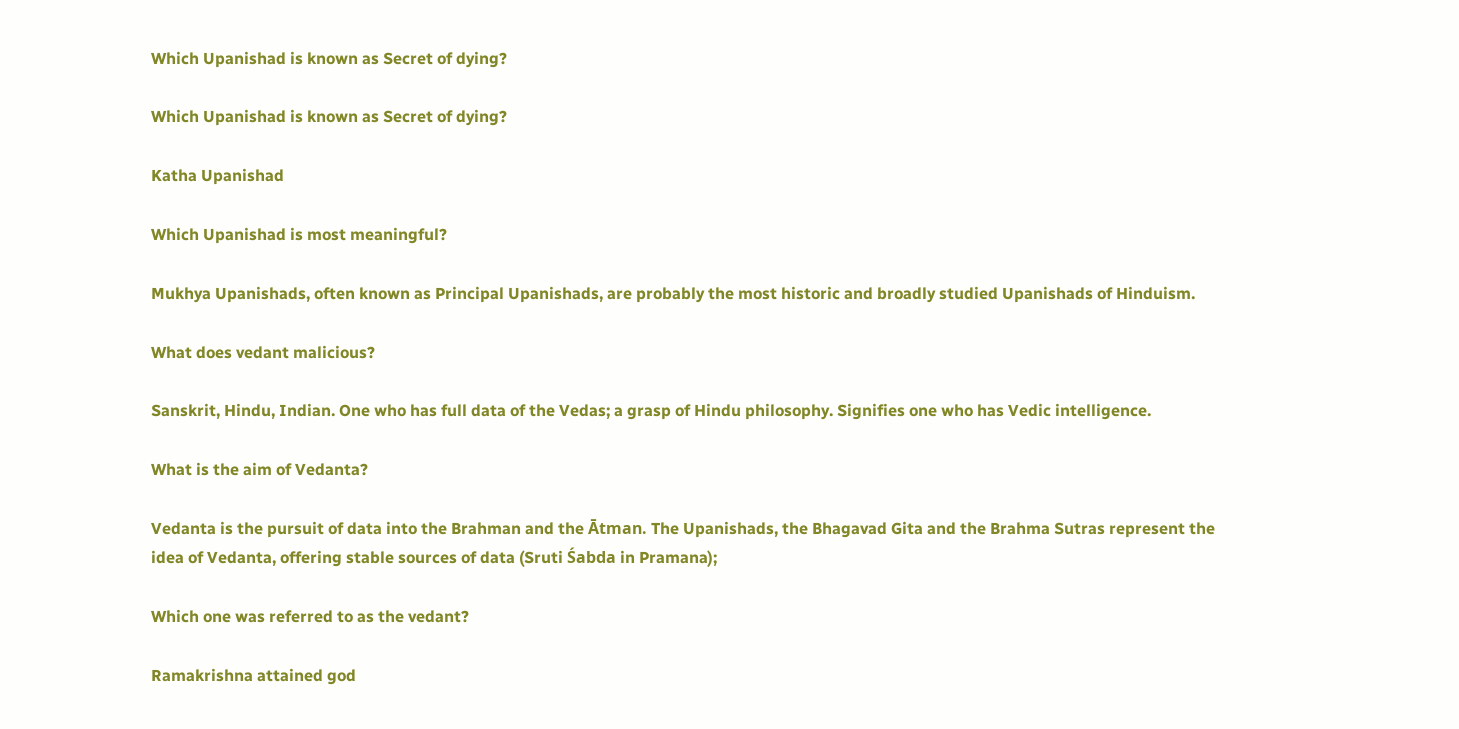Which Upanishad is known as Secret of dying?

Which Upanishad is known as Secret of dying?

Katha Upanishad

Which Upanishad is most meaningful?

Mukhya Upanishads, often known as Principal Upanishads, are probably the most historic and broadly studied Upanishads of Hinduism.

What does vedant malicious?

Sanskrit, Hindu, Indian. One who has full data of the Vedas; a grasp of Hindu philosophy. Signifies one who has Vedic intelligence.

What is the aim of Vedanta?

Vedanta is the pursuit of data into the Brahman and the Ātman. The Upanishads, the Bhagavad Gita and the Brahma Sutras represent the idea of Vedanta, offering stable sources of data (Sruti Śabda in Pramana);

Which one was referred to as the vedant?

Ramakrishna attained god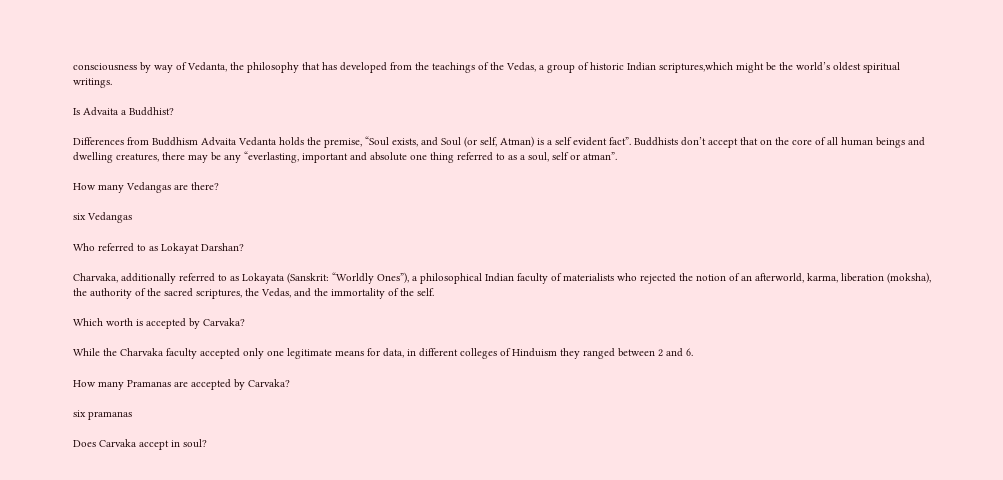consciousness by way of Vedanta, the philosophy that has developed from the teachings of the Vedas, a group of historic Indian scriptures,which might be the world’s oldest spiritual writings.

Is Advaita a Buddhist?

Differences from Buddhism Advaita Vedanta holds the premise, “Soul exists, and Soul (or self, Atman) is a self evident fact”. Buddhists don’t accept that on the core of all human beings and dwelling creatures, there may be any “everlasting, important and absolute one thing referred to as a soul, self or atman”.

How many Vedangas are there?

six Vedangas

Who referred to as Lokayat Darshan?

Charvaka, additionally referred to as Lokayata (Sanskrit: “Worldly Ones”), a philosophical Indian faculty of materialists who rejected the notion of an afterworld, karma, liberation (moksha), the authority of the sacred scriptures, the Vedas, and the immortality of the self.

Which worth is accepted by Carvaka?

While the Charvaka faculty accepted only one legitimate means for data, in different colleges of Hinduism they ranged between 2 and 6.

How many Pramanas are accepted by Carvaka?

six pramanas

Does Carvaka accept in soul?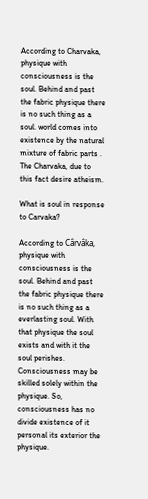According to Charvaka, physique with consciousness is the soul. Behind and past the fabric physique there is no such thing as a soul. world comes into existence by the natural mixture of fabric parts . The Charvaka, due to this fact desire atheism.

What is soul in response to Carvaka?

According to Cârvâka, physique with consciousness is the soul. Behind and past the fabric physique there is no such thing as a everlasting soul. With that physique the soul exists and with it the soul perishes. Consciousness may be skilled solely within the physique. So, consciousness has no divide existence of it personal its exterior the physique.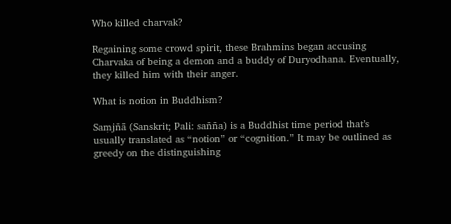Who killed charvak?

Regaining some crowd spirit, these Brahmins began accusing Charvaka of being a demon and a buddy of Duryodhana. Eventually, they killed him with their anger.

What is notion in Buddhism?

Saṃjñā (Sanskrit; Pali: sañña) is a Buddhist time period that’s usually translated as “notion” or “cognition.” It may be outlined as greedy on the distinguishing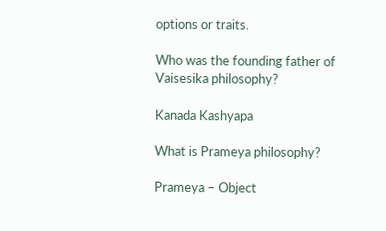options or traits.

Who was the founding father of Vaisesika philosophy?

Kanada Kashyapa

What is Prameya philosophy?

Prameya – Object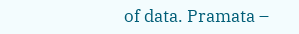of data. Pramata –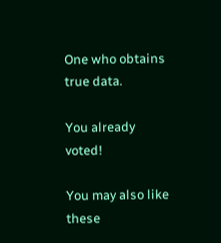One who obtains true data.

You already voted!

You may also like these